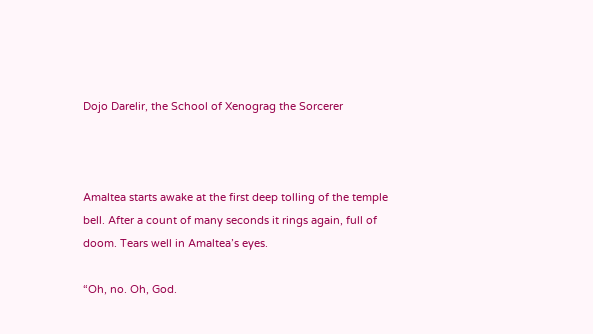Dojo Darelir, the School of Xenograg the Sorcerer



Amaltea starts awake at the first deep tolling of the temple bell. After a count of many seconds it rings again, full of doom. Tears well in Amaltea’s eyes.

“Oh, no. Oh, God.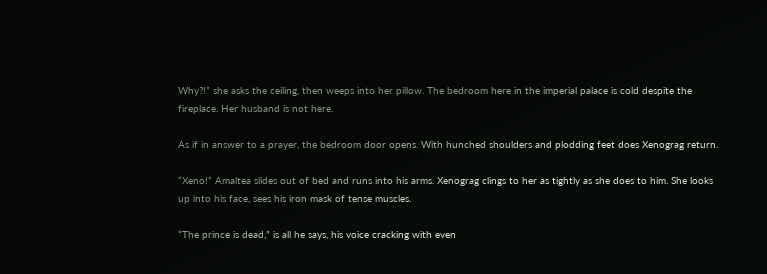Why?!” she asks the ceiling, then weeps into her pillow. The bedroom here in the imperial palace is cold despite the fireplace. Her husband is not here.

As if in answer to a prayer, the bedroom door opens. With hunched shoulders and plodding feet does Xenograg return.

“Xeno!” Amaltea slides out of bed and runs into his arms. Xenograg clings to her as tightly as she does to him. She looks up into his face, sees his iron mask of tense muscles.

“The prince is dead,” is all he says, his voice cracking with even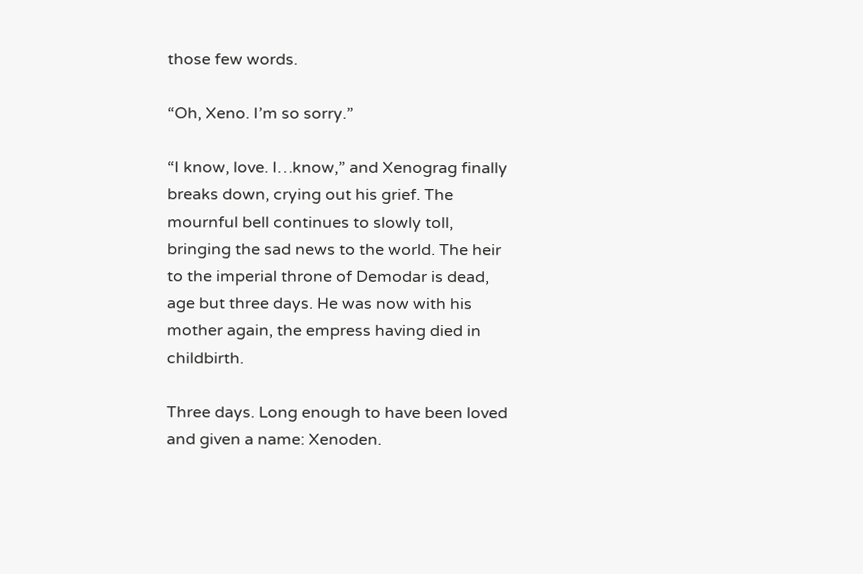those few words.

“Oh, Xeno. I’m so sorry.”

“I know, love. I…know,” and Xenograg finally breaks down, crying out his grief. The mournful bell continues to slowly toll, bringing the sad news to the world. The heir to the imperial throne of Demodar is dead, age but three days. He was now with his mother again, the empress having died in childbirth.

Three days. Long enough to have been loved and given a name: Xenoden.